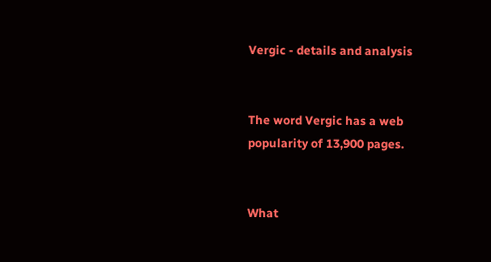Vergic - details and analysis


The word Vergic has a web popularity of 13,900 pages.


What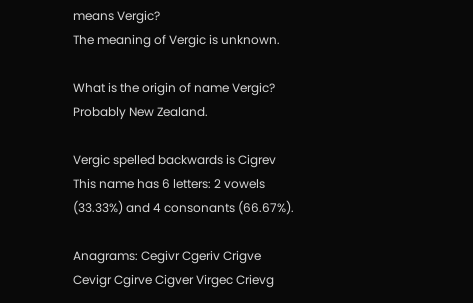means Vergic?
The meaning of Vergic is unknown.

What is the origin of name Vergic? Probably New Zealand.

Vergic spelled backwards is Cigrev
This name has 6 letters: 2 vowels (33.33%) and 4 consonants (66.67%).

Anagrams: Cegivr Cgeriv Crigve Cevigr Cgirve Cigver Virgec Crievg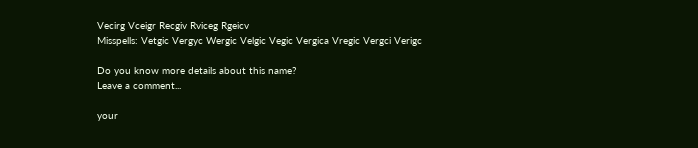Vecirg Vceigr Recgiv Rviceg Rgeicv
Misspells: Vetgic Vergyc Wergic Velgic Vegic Vergica Vregic Vergci Verigc

Do you know more details about this name?
Leave a comment...

your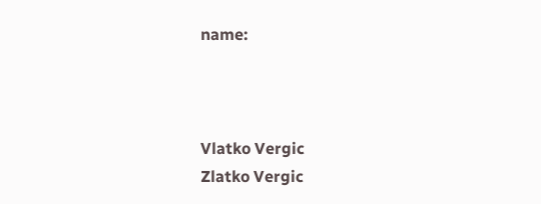name:



Vlatko Vergic
Zlatko Vergic